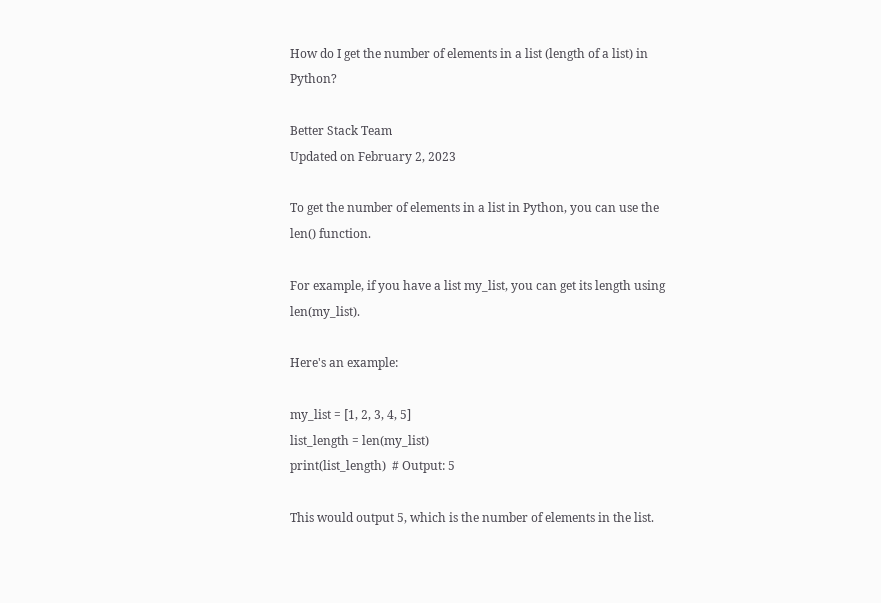How do I get the number of elements in a list (length of a list) in Python?

Better Stack Team
Updated on February 2, 2023

To get the number of elements in a list in Python, you can use the len() function.

For example, if you have a list my_list, you can get its length using len(my_list).

Here's an example:

my_list = [1, 2, 3, 4, 5]
list_length = len(my_list)
print(list_length)  # Output: 5

This would output 5, which is the number of elements in the list.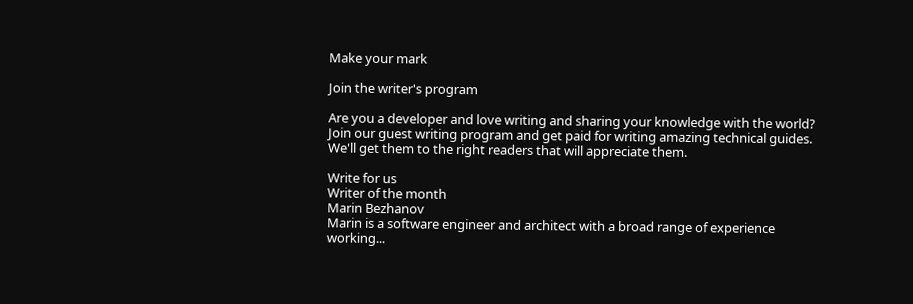Make your mark

Join the writer's program

Are you a developer and love writing and sharing your knowledge with the world? Join our guest writing program and get paid for writing amazing technical guides. We'll get them to the right readers that will appreciate them.

Write for us
Writer of the month
Marin Bezhanov
Marin is a software engineer and architect with a broad range of experience working...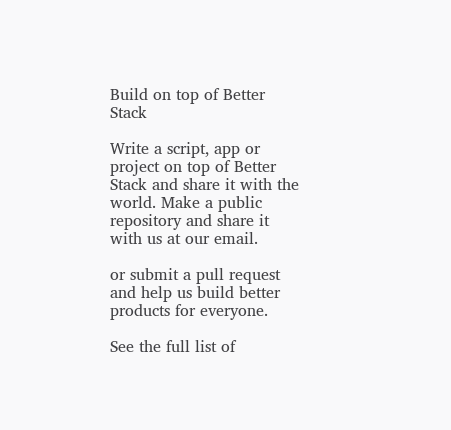Build on top of Better Stack

Write a script, app or project on top of Better Stack and share it with the world. Make a public repository and share it with us at our email.

or submit a pull request and help us build better products for everyone.

See the full list of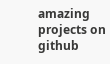amazing projects on github